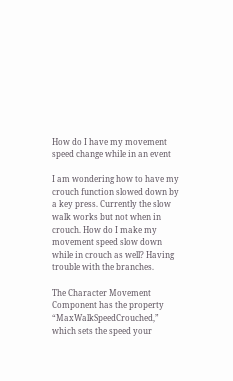How do I have my movement speed change while in an event

I am wondering how to have my crouch function slowed down by a key press. Currently the slow walk works but not when in crouch. How do I make my movement speed slow down while in crouch as well? Having trouble with the branches.

The Character Movement Component has the property “MaxWalkSpeedCrouched,” which sets the speed your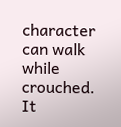character can walk while crouched. It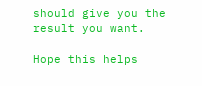should give you the result you want.

Hope this helps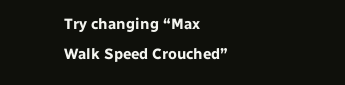Try changing “Max Walk Speed Crouched”